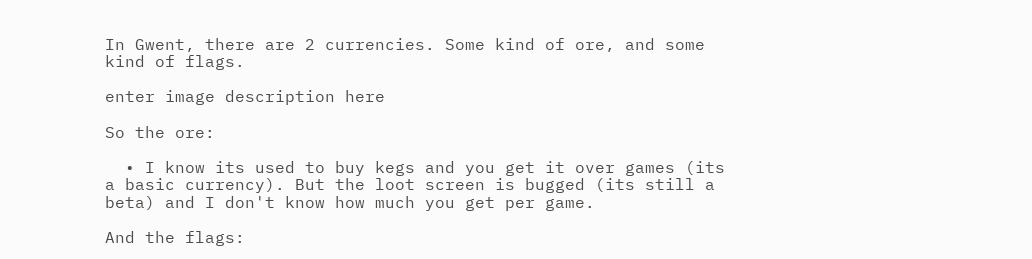In Gwent, there are 2 currencies. Some kind of ore, and some kind of flags.

enter image description here

So the ore:

  • I know its used to buy kegs and you get it over games (its a basic currency). But the loot screen is bugged (its still a beta) and I don't know how much you get per game.

And the flags: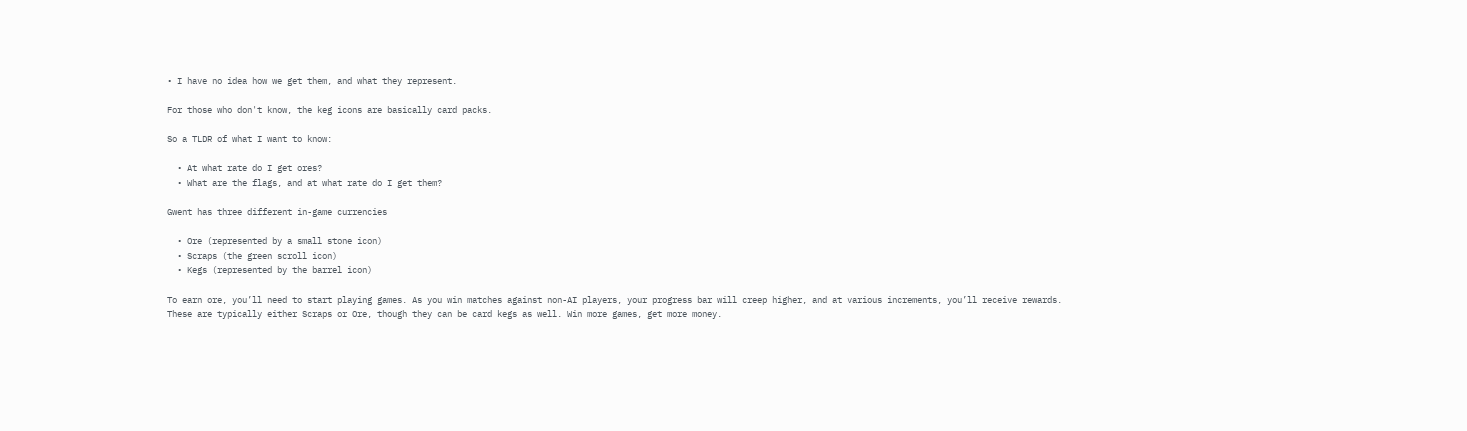• I have no idea how we get them, and what they represent.

For those who don't know, the keg icons are basically card packs.

So a TLDR of what I want to know:

  • At what rate do I get ores?
  • What are the flags, and at what rate do I get them?

Gwent has three different in-game currencies

  • Ore (represented by a small stone icon)
  • Scraps (the green scroll icon)
  • Kegs (represented by the barrel icon)

To earn ore, you’ll need to start playing games. As you win matches against non-AI players, your progress bar will creep higher, and at various increments, you’ll receive rewards. These are typically either Scraps or Ore, though they can be card kegs as well. Win more games, get more money.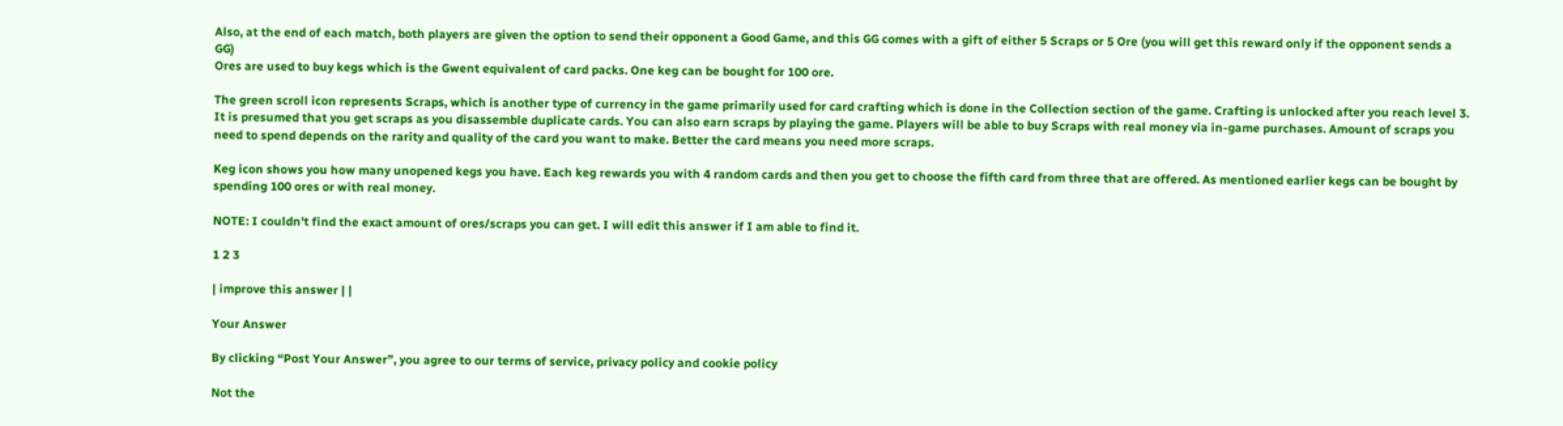Also, at the end of each match, both players are given the option to send their opponent a Good Game, and this GG comes with a gift of either 5 Scraps or 5 Ore (you will get this reward only if the opponent sends a GG)
Ores are used to buy kegs which is the Gwent equivalent of card packs. One keg can be bought for 100 ore.

The green scroll icon represents Scraps, which is another type of currency in the game primarily used for card crafting which is done in the Collection section of the game. Crafting is unlocked after you reach level 3. It is presumed that you get scraps as you disassemble duplicate cards. You can also earn scraps by playing the game. Players will be able to buy Scraps with real money via in-game purchases. Amount of scraps you need to spend depends on the rarity and quality of the card you want to make. Better the card means you need more scraps.

Keg icon shows you how many unopened kegs you have. Each keg rewards you with 4 random cards and then you get to choose the fifth card from three that are offered. As mentioned earlier kegs can be bought by spending 100 ores or with real money.

NOTE: I couldn't find the exact amount of ores/scraps you can get. I will edit this answer if I am able to find it.

1 2 3

| improve this answer | |

Your Answer

By clicking “Post Your Answer”, you agree to our terms of service, privacy policy and cookie policy

Not the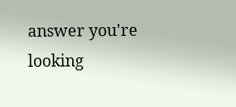answer you're looking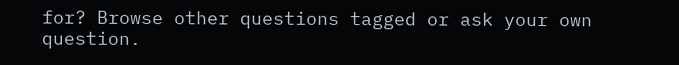for? Browse other questions tagged or ask your own question.